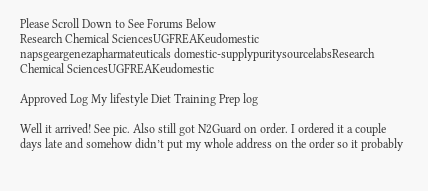Please Scroll Down to See Forums Below
Research Chemical SciencesUGFREAKeudomestic
napsgeargenezapharmateuticals domestic-supplypuritysourcelabsResearch Chemical SciencesUGFREAKeudomestic

Approved Log My lifestyle Diet Training Prep log

Well it arrived! See pic. Also still got N2Guard on order. I ordered it a couple days late and somehow didn’t put my whole address on the order so it probably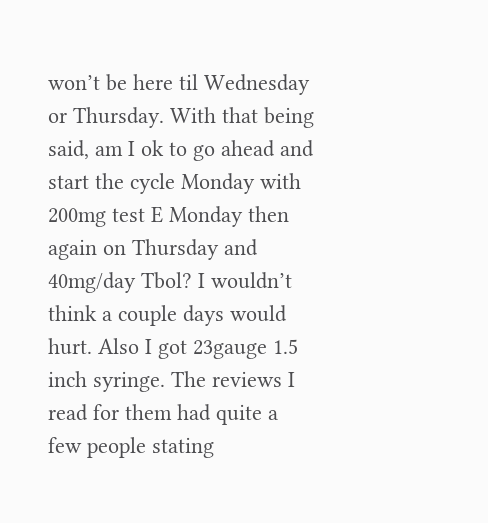won’t be here til Wednesday or Thursday. With that being said, am I ok to go ahead and start the cycle Monday with 200mg test E Monday then again on Thursday and 40mg/day Tbol? I wouldn’t think a couple days would hurt. Also I got 23gauge 1.5 inch syringe. The reviews I read for them had quite a few people stating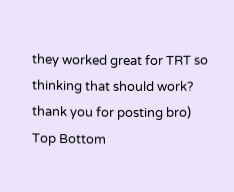they worked great for TRT so thinking that should work?
thank you for posting bro)
Top Bottom